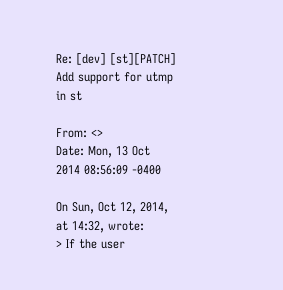Re: [dev] [st][PATCH] Add support for utmp in st

From: <>
Date: Mon, 13 Oct 2014 08:56:09 -0400

On Sun, Oct 12, 2014, at 14:32, wrote:
> If the user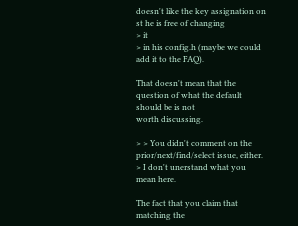doesn't like the key assignation on st he is free of changing
> it
> in his config.h (maybe we could add it to the FAQ).

That doesn't mean that the question of what the default should be is not
worth discussing.

> > You didn't comment on the prior/next/find/select issue, either.
> I don't unerstand what you mean here.

The fact that you claim that matching the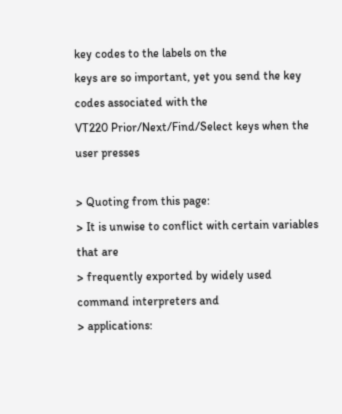key codes to the labels on the
keys are so important, yet you send the key codes associated with the
VT220 Prior/Next/Find/Select keys when the user presses

> Quoting from this page:
> It is unwise to conflict with certain variables that are
> frequently exported by widely used command interpreters and
> applications: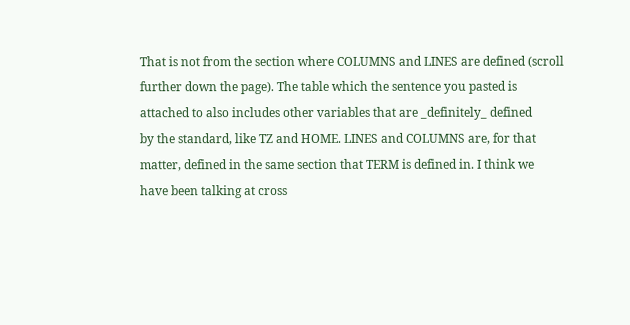That is not from the section where COLUMNS and LINES are defined (scroll
further down the page). The table which the sentence you pasted is
attached to also includes other variables that are _definitely_ defined
by the standard, like TZ and HOME. LINES and COLUMNS are, for that
matter, defined in the same section that TERM is defined in. I think we
have been talking at cross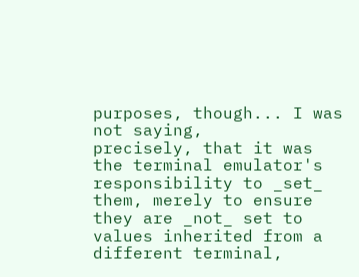purposes, though... I was not saying,
precisely, that it was the terminal emulator's responsibility to _set_
them, merely to ensure they are _not_ set to values inherited from a
different terminal,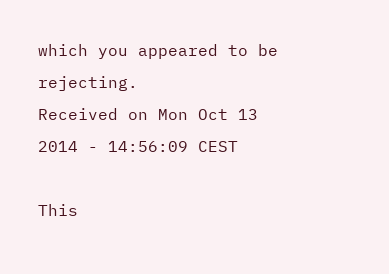which you appeared to be rejecting.
Received on Mon Oct 13 2014 - 14:56:09 CEST

This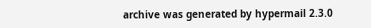archive was generated by hypermail 2.3.0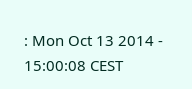: Mon Oct 13 2014 - 15:00:08 CEST